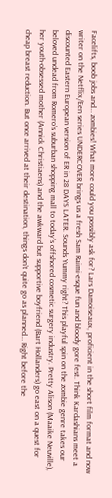Facelifts, boob jobs and… zombies! What more could you possibly ask for? Lars Damoiseaux, proficient in the short film format and now writer on the Netflix/Een series UNDERCOVER brings us a fresh Sam Raimi-esque fun and bloody gore fest. Think Kardashians meet a discounted Eastern European version of ER in 28 DAYS LATER. Sounds Yummy right? This playful spin on the zombie genre takes our beloved undead from Romero’s suburban shopping mall to today’s offshored cosmetic surgery industry. Pretty Alison (Maaike Neuville), her youth-obsessed mother (Annick Christiaens) and the awkward but supportive boyfriend (Bart Hollanders) go east on a quest for cheap breast reduction. But once arrived at their destination, things don’t quite go as planned… Right before the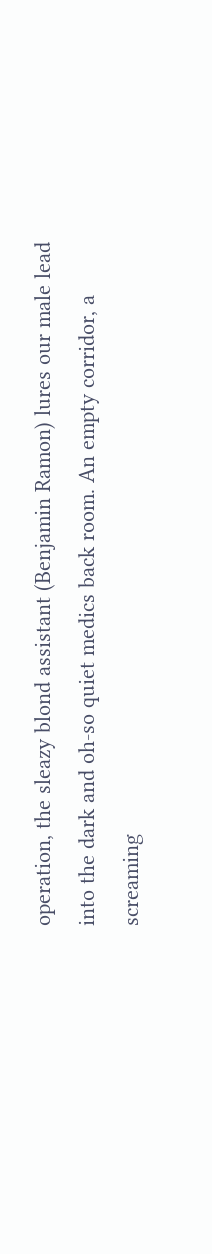operation, the sleazy blond assistant (Benjamin Ramon) lures our male lead into the dark and oh-so quiet medics back room. An empty corridor, a screaming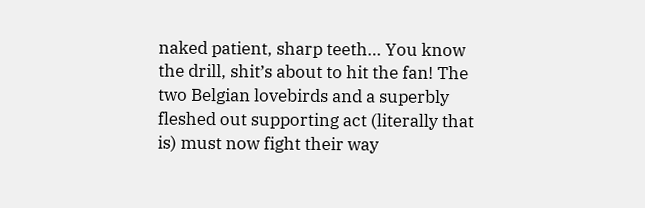naked patient, sharp teeth… You know the drill, shit’s about to hit the fan! The two Belgian lovebirds and a superbly fleshed out supporting act (literally that is) must now fight their way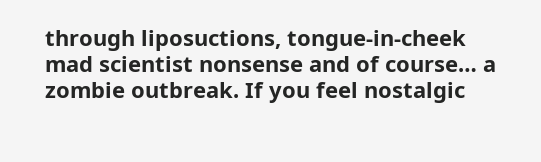through liposuctions, tongue-in-cheek mad scientist nonsense and of course… a zombie outbreak. If you feel nostalgic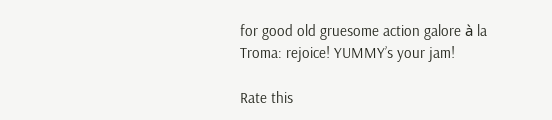for good old gruesome action galore à la Troma: rejoice! YUMMY’s your jam!

Rate this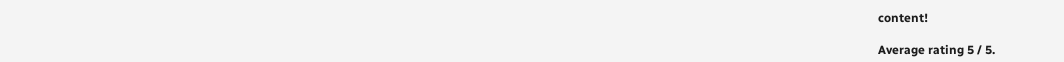content!

Average rating 5 / 5.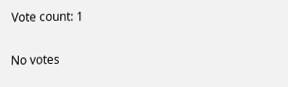Vote count: 1

No votes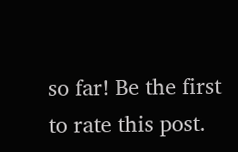so far! Be the first to rate this post.